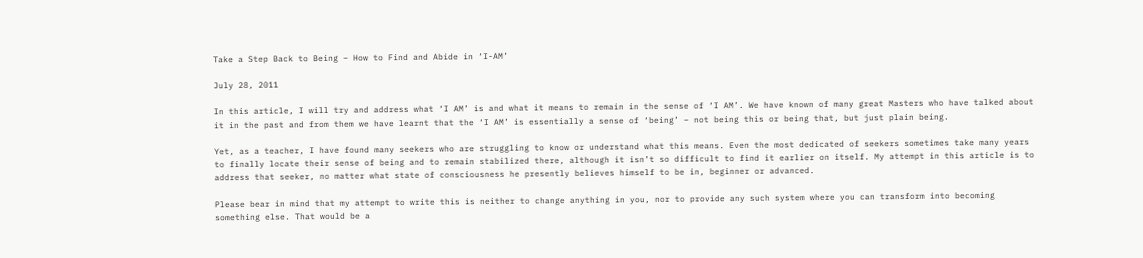Take a Step Back to Being – How to Find and Abide in ‘I-AM’

July 28, 2011

In this article, I will try and address what ‘I AM’ is and what it means to remain in the sense of ‘I AM’. We have known of many great Masters who have talked about it in the past and from them we have learnt that the ‘I AM’ is essentially a sense of ‘being’ – not being this or being that, but just plain being.

Yet, as a teacher, I have found many seekers who are struggling to know or understand what this means. Even the most dedicated of seekers sometimes take many years to finally locate their sense of being and to remain stabilized there, although it isn’t so difficult to find it earlier on itself. My attempt in this article is to address that seeker, no matter what state of consciousness he presently believes himself to be in, beginner or advanced.

Please bear in mind that my attempt to write this is neither to change anything in you, nor to provide any such system where you can transform into becoming something else. That would be a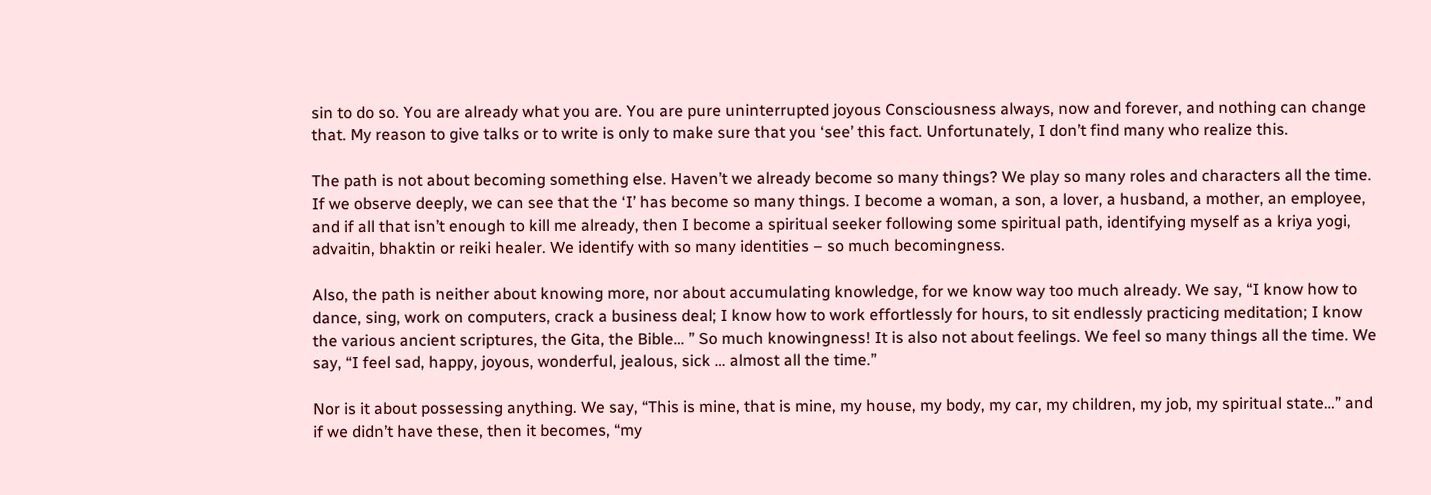sin to do so. You are already what you are. You are pure uninterrupted joyous Consciousness always, now and forever, and nothing can change that. My reason to give talks or to write is only to make sure that you ‘see’ this fact. Unfortunately, I don’t find many who realize this.

The path is not about becoming something else. Haven’t we already become so many things? We play so many roles and characters all the time. If we observe deeply, we can see that the ‘I’ has become so many things. I become a woman, a son, a lover, a husband, a mother, an employee, and if all that isn’t enough to kill me already, then I become a spiritual seeker following some spiritual path, identifying myself as a kriya yogi, advaitin, bhaktin or reiki healer. We identify with so many identities – so much becomingness.

Also, the path is neither about knowing more, nor about accumulating knowledge, for we know way too much already. We say, “I know how to dance, sing, work on computers, crack a business deal; I know how to work effortlessly for hours, to sit endlessly practicing meditation; I know the various ancient scriptures, the Gita, the Bible… ” So much knowingness! It is also not about feelings. We feel so many things all the time. We say, “I feel sad, happy, joyous, wonderful, jealous, sick … almost all the time.”

Nor is it about possessing anything. We say, “This is mine, that is mine, my house, my body, my car, my children, my job, my spiritual state…” and if we didn’t have these, then it becomes, “my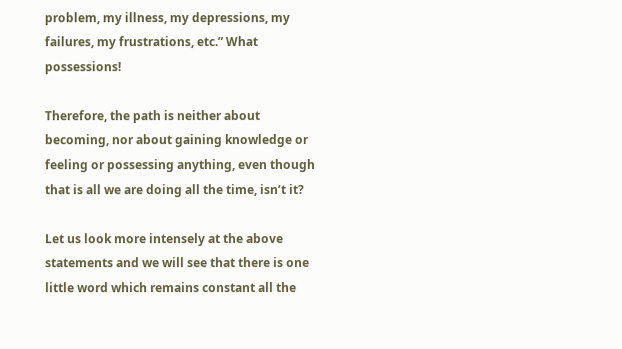problem, my illness, my depressions, my failures, my frustrations, etc.” What possessions!

Therefore, the path is neither about becoming, nor about gaining knowledge or feeling or possessing anything, even though that is all we are doing all the time, isn’t it?

Let us look more intensely at the above statements and we will see that there is one little word which remains constant all the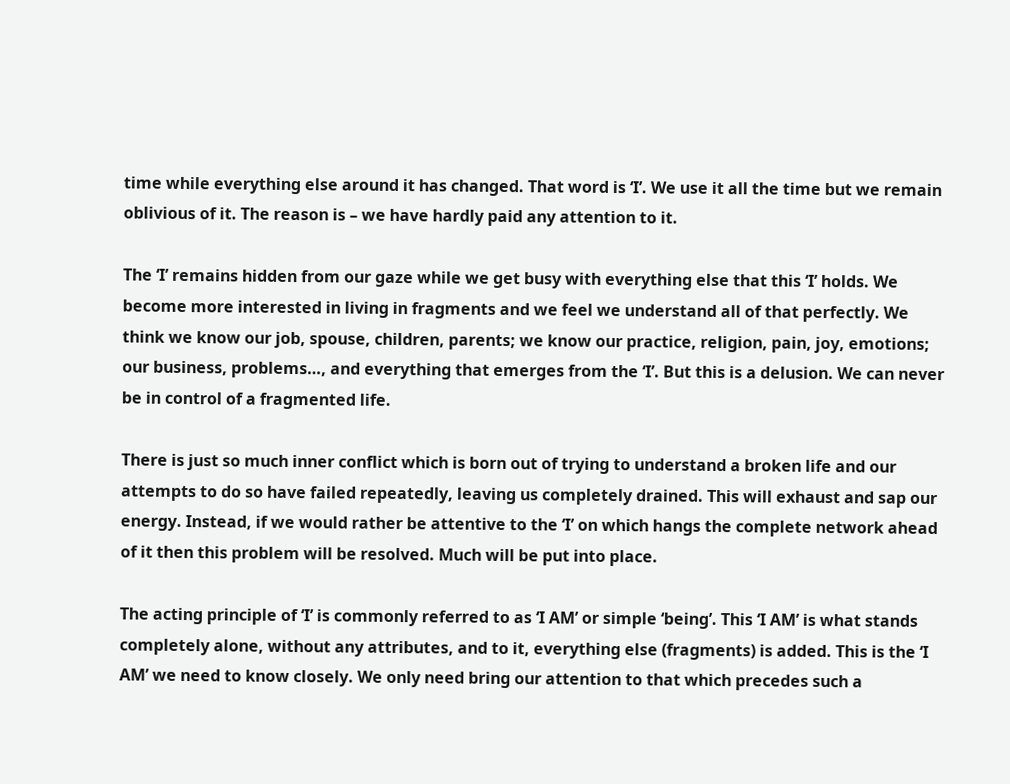time while everything else around it has changed. That word is ‘I’. We use it all the time but we remain oblivious of it. The reason is – we have hardly paid any attention to it.

The ‘I’ remains hidden from our gaze while we get busy with everything else that this ‘I’ holds. We become more interested in living in fragments and we feel we understand all of that perfectly. We think we know our job, spouse, children, parents; we know our practice, religion, pain, joy, emotions; our business, problems…, and everything that emerges from the ‘I’. But this is a delusion. We can never be in control of a fragmented life.

There is just so much inner conflict which is born out of trying to understand a broken life and our attempts to do so have failed repeatedly, leaving us completely drained. This will exhaust and sap our energy. Instead, if we would rather be attentive to the ‘I’ on which hangs the complete network ahead of it then this problem will be resolved. Much will be put into place.

The acting principle of ‘I’ is commonly referred to as ‘I AM’ or simple ‘being’. This ‘I AM’ is what stands completely alone, without any attributes, and to it, everything else (fragments) is added. This is the ‘I AM’ we need to know closely. We only need bring our attention to that which precedes such a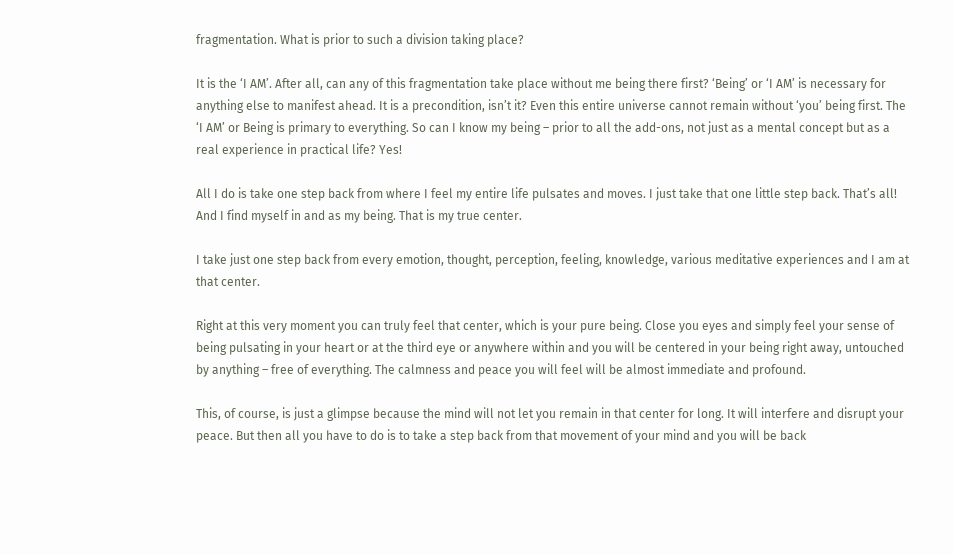fragmentation. What is prior to such a division taking place?

It is the ‘I AM’. After all, can any of this fragmentation take place without me being there first? ‘Being’ or ‘I AM’ is necessary for anything else to manifest ahead. It is a precondition, isn’t it? Even this entire universe cannot remain without ‘you’ being first. The ‘I AM’ or Being is primary to everything. So can I know my being – prior to all the add-ons, not just as a mental concept but as a real experience in practical life? Yes!

All I do is take one step back from where I feel my entire life pulsates and moves. I just take that one little step back. That’s all! And I find myself in and as my being. That is my true center.

I take just one step back from every emotion, thought, perception, feeling, knowledge, various meditative experiences and I am at that center.

Right at this very moment you can truly feel that center, which is your pure being. Close you eyes and simply feel your sense of being pulsating in your heart or at the third eye or anywhere within and you will be centered in your being right away, untouched by anything – free of everything. The calmness and peace you will feel will be almost immediate and profound.

This, of course, is just a glimpse because the mind will not let you remain in that center for long. It will interfere and disrupt your peace. But then all you have to do is to take a step back from that movement of your mind and you will be back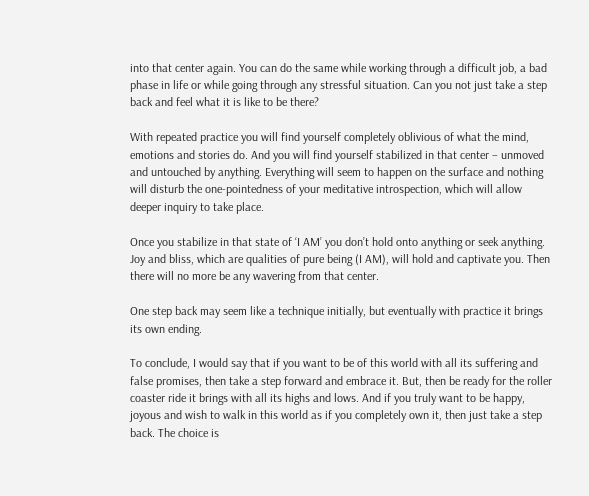into that center again. You can do the same while working through a difficult job, a bad phase in life or while going through any stressful situation. Can you not just take a step back and feel what it is like to be there?

With repeated practice you will find yourself completely oblivious of what the mind, emotions and stories do. And you will find yourself stabilized in that center – unmoved and untouched by anything. Everything will seem to happen on the surface and nothing will disturb the one-pointedness of your meditative introspection, which will allow deeper inquiry to take place.

Once you stabilize in that state of ‘I AM’ you don’t hold onto anything or seek anything. Joy and bliss, which are qualities of pure being (I AM), will hold and captivate you. Then there will no more be any wavering from that center.

One step back may seem like a technique initially, but eventually with practice it brings its own ending.

To conclude, I would say that if you want to be of this world with all its suffering and false promises, then take a step forward and embrace it. But, then be ready for the roller coaster ride it brings with all its highs and lows. And if you truly want to be happy, joyous and wish to walk in this world as if you completely own it, then just take a step back. The choice is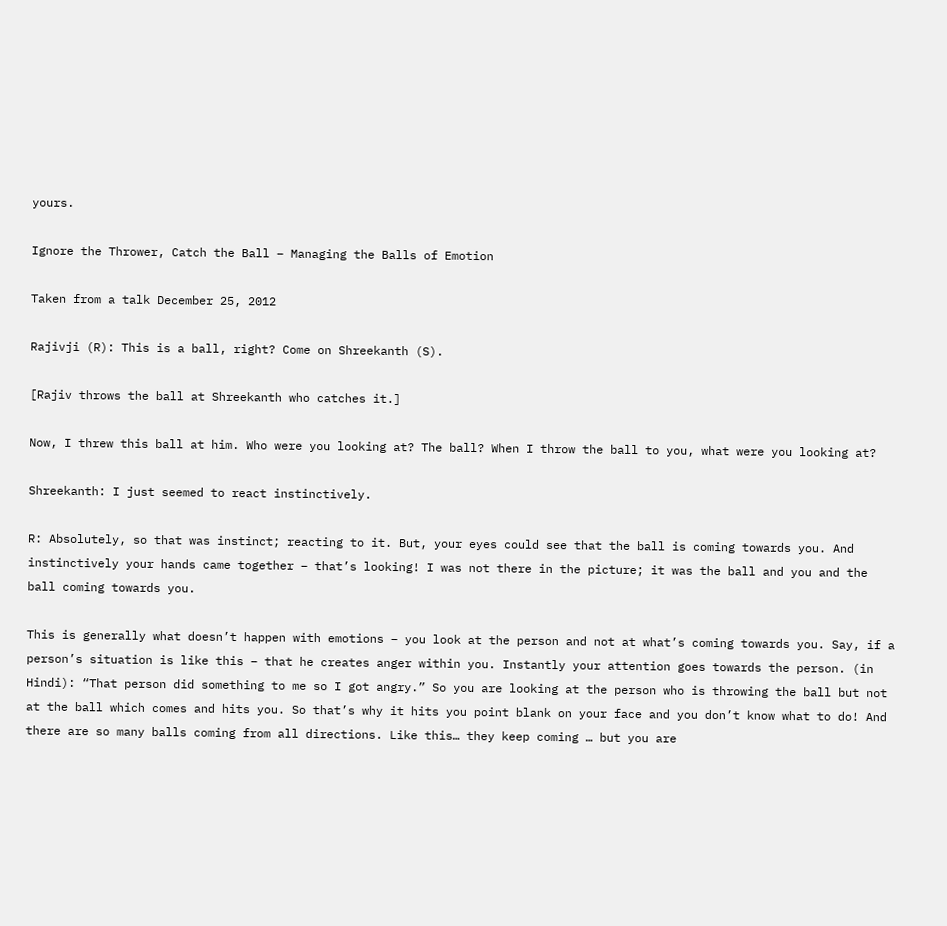yours.

Ignore the Thrower, Catch the Ball – Managing the Balls of Emotion

Taken from a talk December 25, 2012

Rajivji (R): This is a ball, right? Come on Shreekanth (S).

[Rajiv throws the ball at Shreekanth who catches it.]

Now, I threw this ball at him. Who were you looking at? The ball? When I throw the ball to you, what were you looking at?

Shreekanth: I just seemed to react instinctively.

R: Absolutely, so that was instinct; reacting to it. But, your eyes could see that the ball is coming towards you. And instinctively your hands came together – that’s looking! I was not there in the picture; it was the ball and you and the ball coming towards you.

This is generally what doesn’t happen with emotions – you look at the person and not at what’s coming towards you. Say, if a person’s situation is like this – that he creates anger within you. Instantly your attention goes towards the person. (in Hindi): “That person did something to me so I got angry.” So you are looking at the person who is throwing the ball but not at the ball which comes and hits you. So that’s why it hits you point blank on your face and you don’t know what to do! And there are so many balls coming from all directions. Like this… they keep coming … but you are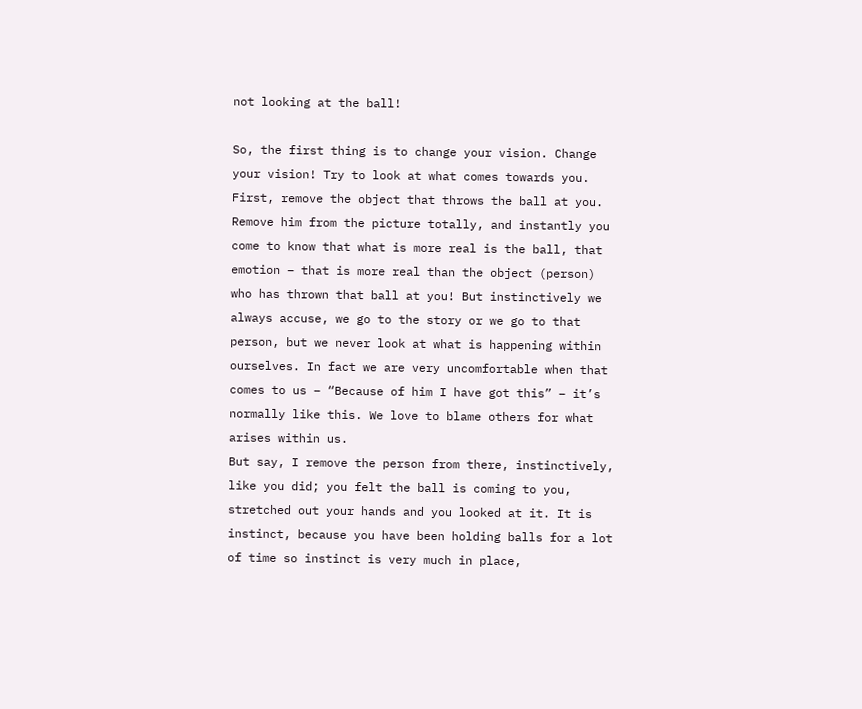not looking at the ball!

So, the first thing is to change your vision. Change your vision! Try to look at what comes towards you. First, remove the object that throws the ball at you. Remove him from the picture totally, and instantly you come to know that what is more real is the ball, that emotion – that is more real than the object (person) who has thrown that ball at you! But instinctively we always accuse, we go to the story or we go to that person, but we never look at what is happening within ourselves. In fact we are very uncomfortable when that comes to us – “Because of him I have got this” – it’s normally like this. We love to blame others for what arises within us.
But say, I remove the person from there, instinctively, like you did; you felt the ball is coming to you, stretched out your hands and you looked at it. It is instinct, because you have been holding balls for a lot of time so instinct is very much in place,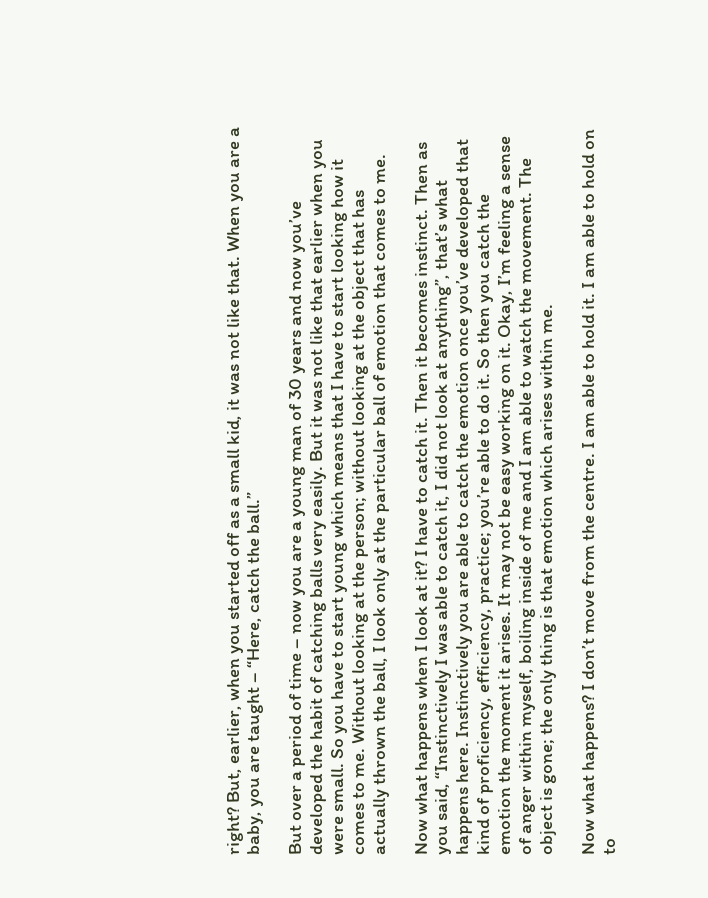right? But, earlier, when you started off as a small kid, it was not like that. When you are a baby, you are taught – “Here, catch the ball.”

But over a period of time – now you are a young man of 30 years and now you’ve developed the habit of catching balls very easily. But it was not like that earlier when you were small. So you have to start young which means that I have to start looking how it comes to me. Without looking at the person; without looking at the object that has actually thrown the ball, I look only at the particular ball of emotion that comes to me.

Now what happens when I look at it? I have to catch it. Then it becomes instinct. Then as you said, “Instinctively I was able to catch it, I did not look at anything”, that’s what happens here. Instinctively you are able to catch the emotion once you’ve developed that kind of proficiency, efficiency, practice; you’re able to do it. So then you catch the emotion the moment it arises. It may not be easy working on it. Okay, I’m feeling a sense of anger within myself, boiling inside of me and I am able to watch the movement. The object is gone; the only thing is that emotion which arises within me.

Now what happens? I don’t move from the centre. I am able to hold it. I am able to hold on to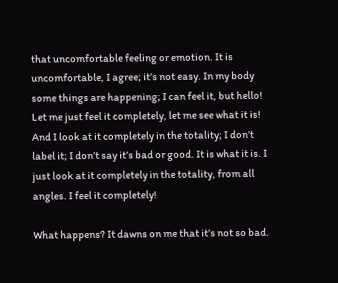that uncomfortable feeling or emotion. It is uncomfortable, I agree; it’s not easy. In my body some things are happening; I can feel it, but hello! Let me just feel it completely, let me see what it is! And I look at it completely in the totality; I don’t label it; I don’t say it’s bad or good. It is what it is. I just look at it completely in the totality, from all angles. I feel it completely!

What happens? It dawns on me that it’s not so bad.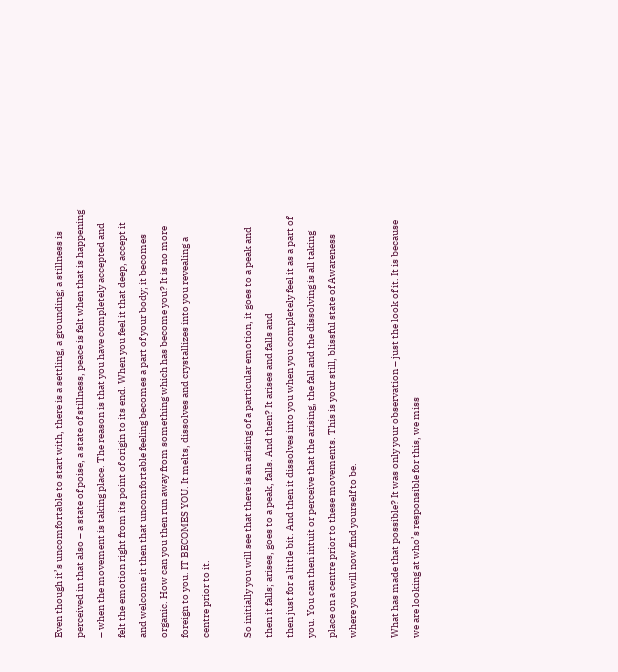Even though it’s uncomfortable to start with, there is a settling, a grounding; a stillness is perceived in that also – a state of poise, a state of stillness, peace is felt when that is happening – when the movement is taking place. The reason is that you have completely accepted and felt the emotion right from its point of origin to its end. When you feel it that deep, accept it and welcome it then that uncomfortable feeling becomes a part of your body; it becomes organic. How can you then run away from something which has become you? It is no more foreign to you. IT BECOMES YOU. It melts, dissolves and crystallizes into you revealing a centre prior to it.

So initially you will see that there is an arising of a particular emotion, it goes to a peak and then it falls; arises, goes to a peak, falls. And then? It arises and falls and
then just for a little bit. And then it dissolves into you when you completely feel it as a part of you. You can then intuit or perceive that the arising, the fall and the dissolving is all taking place on a centre prior to these movements. This is your still, blissful state of Awareness where you will now find yourself to be.

What has made that possible? It was only your observation – just the look of it. It is because we are looking at who’s responsible for this, we miss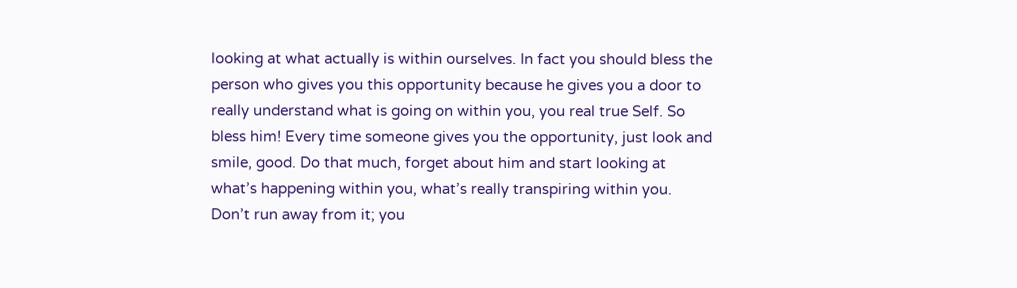looking at what actually is within ourselves. In fact you should bless the person who gives you this opportunity because he gives you a door to really understand what is going on within you, you real true Self. So bless him! Every time someone gives you the opportunity, just look and smile, good. Do that much, forget about him and start looking at what’s happening within you, what’s really transpiring within you. Don’t run away from it; you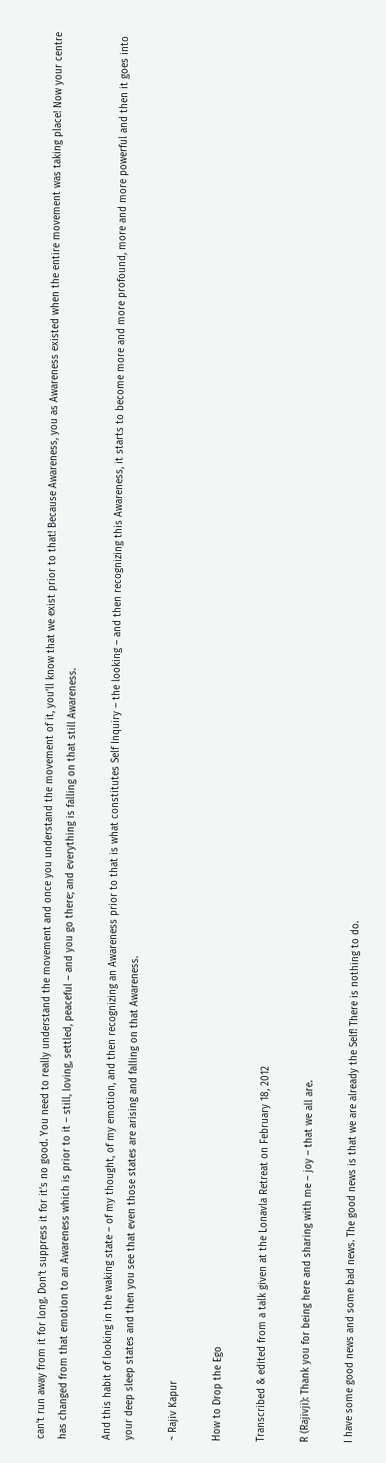can’t run away from it for long. Don’t suppress it for it’s no good. You need to really understand the movement and once you understand the movement of it, you’ll know that we exist prior to that! Because Awareness, you as Awareness existed when the entire movement was taking place! Now your centre has changed from that emotion to an Awareness which is prior to it – still, loving, settled, peaceful – and you go there; and everything is falling on that still Awareness.

And this habit of looking in the waking state – of my thought, of my emotion, and then recognizing an Awareness prior to that is what constitutes Self Inquiry – the looking – and then recognizing this Awareness, it starts to become more and more profound, more and more powerful and then it goes into your deep sleep states and then you see that even those states are arising and falling on that Awareness.

~ Rajiv Kapur

How to Drop the Ego

Transcribed & edited from a talk given at the Lonavla Retreat on February 18, 2012

R (Rajivji): Thank you for being here and sharing with me – joy – that we all are.

I have some good news and some bad news. The good news is that we are already the Self! There is nothing to do.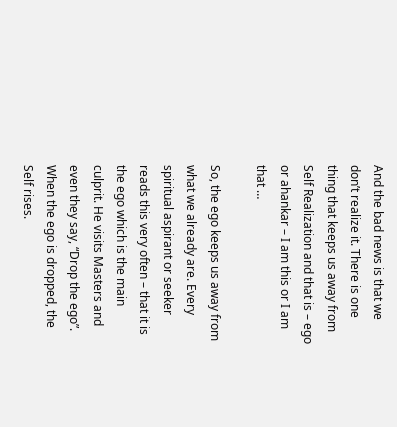And the bad news is that we don’t realize it. There is one thing that keeps us away from Self Realization and that is – ego or ahankar – I am this or I am that …

So, the ego keeps us away from what we already are. Every spiritual aspirant or seeker reads this very often – that it is the ego which is the main culprit. He visits Masters and even they say, “Drop the ego”. When the ego is dropped, the Self rises.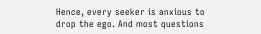Hence, every seeker is anxious to drop the ego. And most questions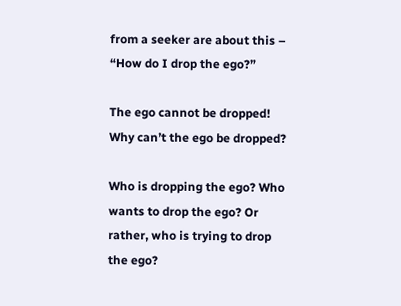from a seeker are about this – “How do I drop the ego?”

The ego cannot be dropped! Why can’t the ego be dropped?

Who is dropping the ego? Who wants to drop the ego? Or rather, who is trying to drop the ego?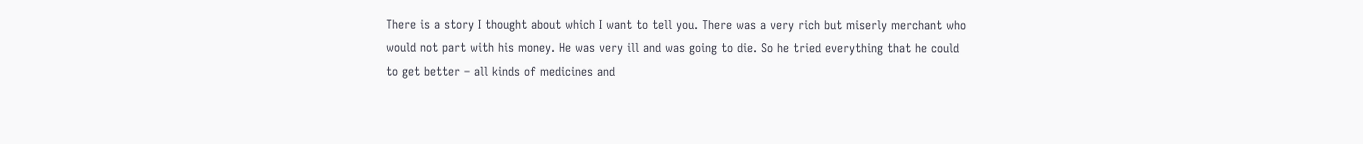There is a story I thought about which I want to tell you. There was a very rich but miserly merchant who would not part with his money. He was very ill and was going to die. So he tried everything that he could to get better – all kinds of medicines and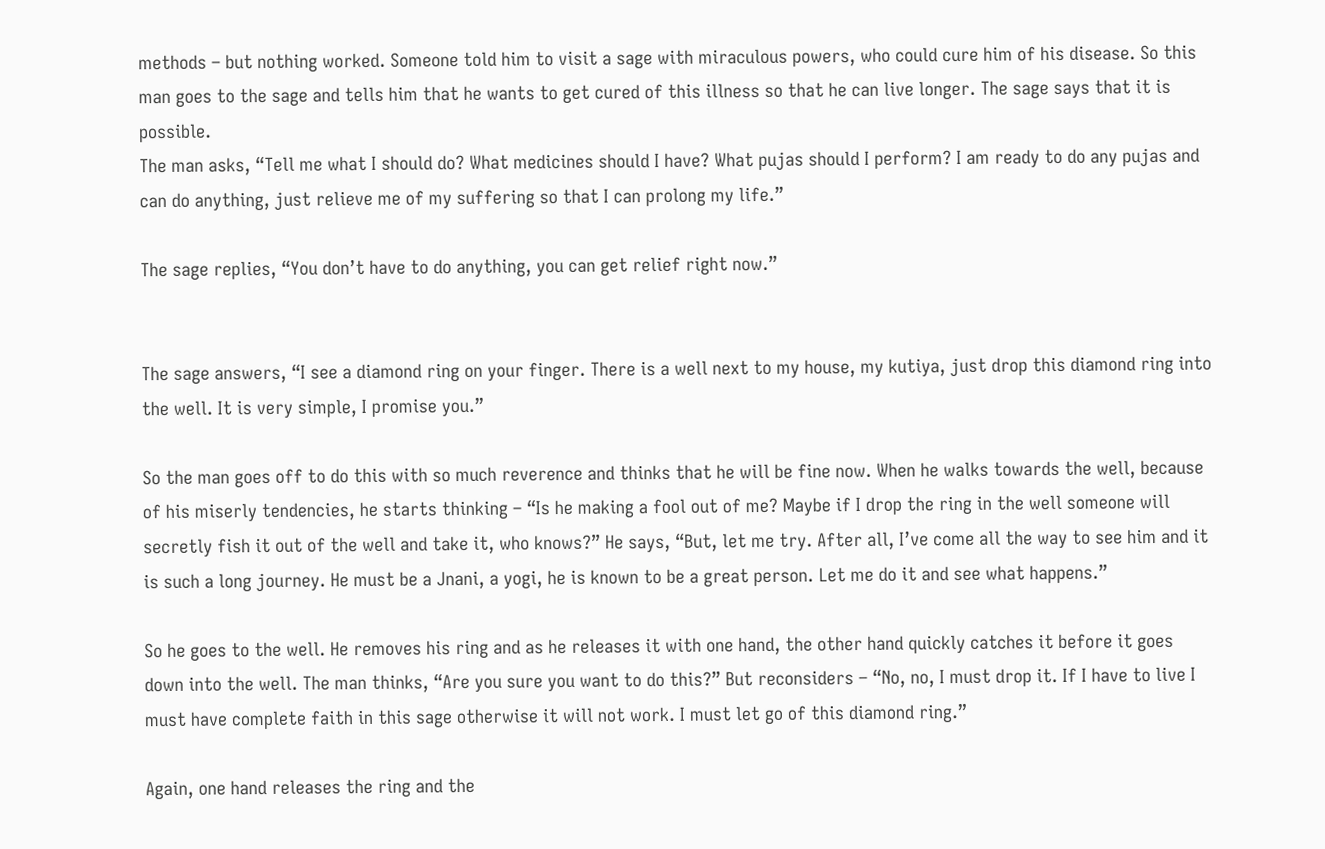methods – but nothing worked. Someone told him to visit a sage with miraculous powers, who could cure him of his disease. So this man goes to the sage and tells him that he wants to get cured of this illness so that he can live longer. The sage says that it is possible.
The man asks, “Tell me what I should do? What medicines should I have? What pujas should I perform? I am ready to do any pujas and can do anything, just relieve me of my suffering so that I can prolong my life.”

The sage replies, “You don’t have to do anything, you can get relief right now.”


The sage answers, “I see a diamond ring on your finger. There is a well next to my house, my kutiya, just drop this diamond ring into the well. It is very simple, I promise you.”

So the man goes off to do this with so much reverence and thinks that he will be fine now. When he walks towards the well, because of his miserly tendencies, he starts thinking – “Is he making a fool out of me? Maybe if I drop the ring in the well someone will secretly fish it out of the well and take it, who knows?” He says, “But, let me try. After all, I’ve come all the way to see him and it is such a long journey. He must be a Jnani, a yogi, he is known to be a great person. Let me do it and see what happens.”

So he goes to the well. He removes his ring and as he releases it with one hand, the other hand quickly catches it before it goes down into the well. The man thinks, “Are you sure you want to do this?” But reconsiders – “No, no, I must drop it. If I have to live I must have complete faith in this sage otherwise it will not work. I must let go of this diamond ring.”

Again, one hand releases the ring and the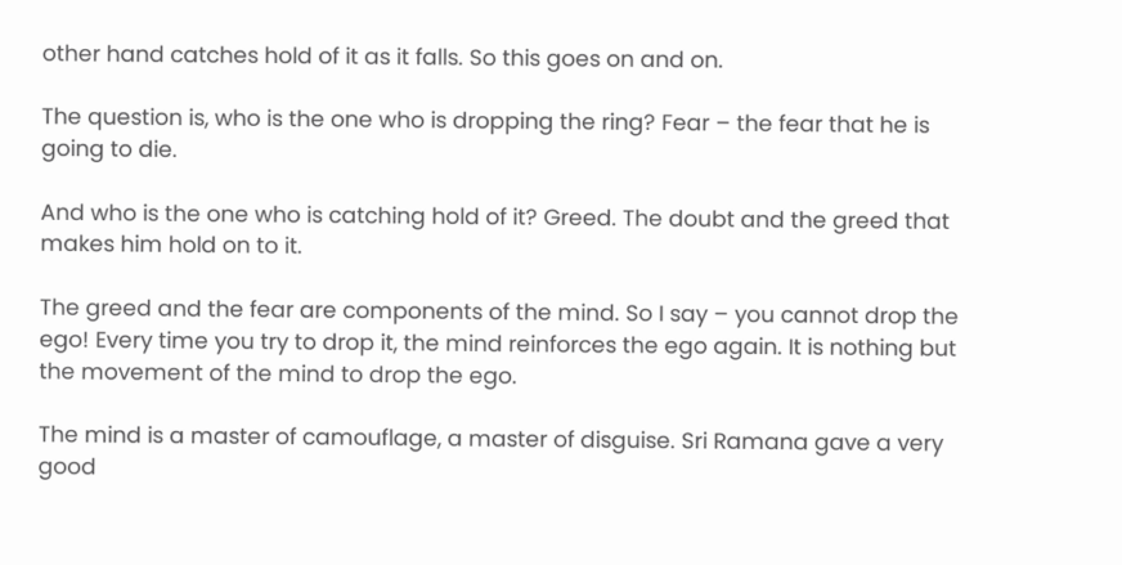other hand catches hold of it as it falls. So this goes on and on.

The question is, who is the one who is dropping the ring? Fear – the fear that he is going to die.

And who is the one who is catching hold of it? Greed. The doubt and the greed that makes him hold on to it.

The greed and the fear are components of the mind. So I say – you cannot drop the ego! Every time you try to drop it, the mind reinforces the ego again. It is nothing but the movement of the mind to drop the ego.

The mind is a master of camouflage, a master of disguise. Sri Ramana gave a very good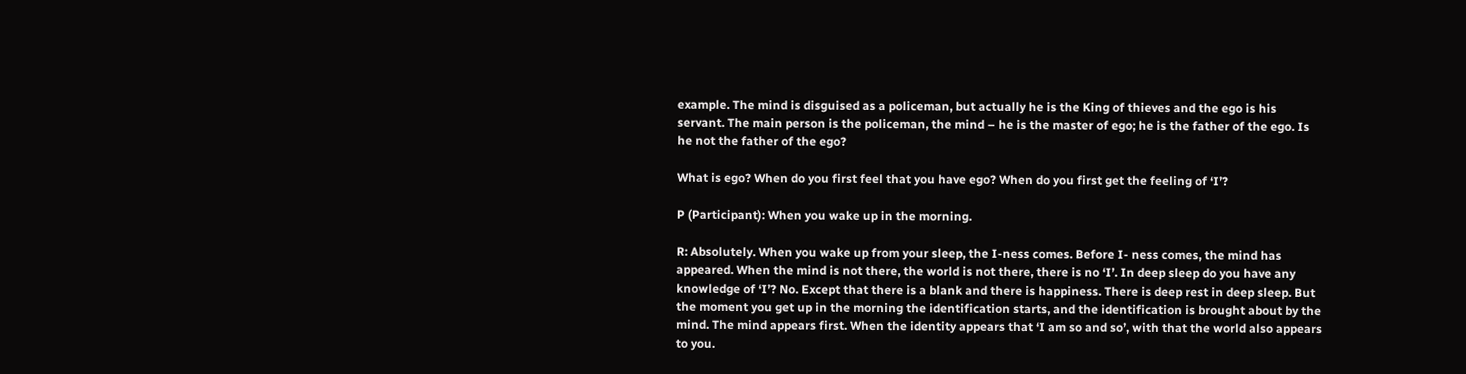example. The mind is disguised as a policeman, but actually he is the King of thieves and the ego is his servant. The main person is the policeman, the mind – he is the master of ego; he is the father of the ego. Is he not the father of the ego?

What is ego? When do you first feel that you have ego? When do you first get the feeling of ‘I’?

P (Participant): When you wake up in the morning.

R: Absolutely. When you wake up from your sleep, the I-ness comes. Before I- ness comes, the mind has appeared. When the mind is not there, the world is not there, there is no ‘I’. In deep sleep do you have any knowledge of ‘I’? No. Except that there is a blank and there is happiness. There is deep rest in deep sleep. But the moment you get up in the morning the identification starts, and the identification is brought about by the mind. The mind appears first. When the identity appears that ‘I am so and so’, with that the world also appears to you.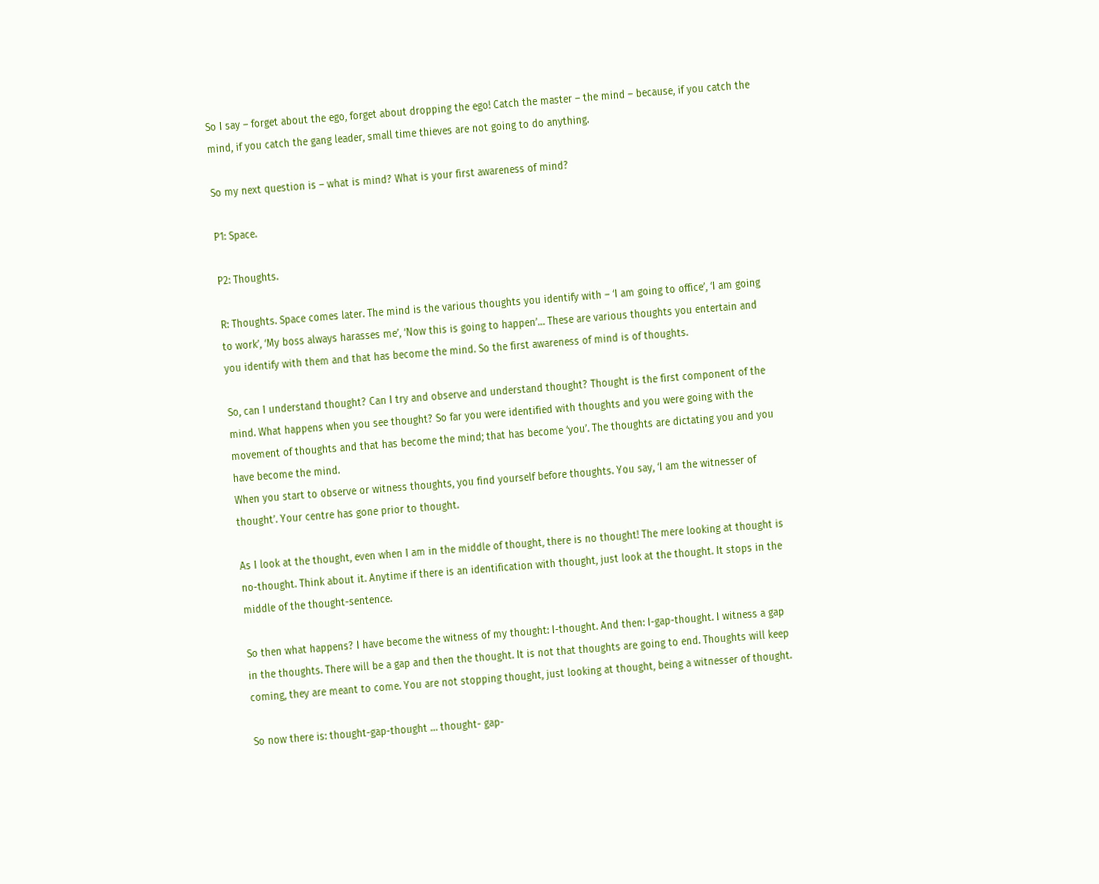So I say – forget about the ego, forget about dropping the ego! Catch the master – the mind – because, if you catch the mind, if you catch the gang leader, small time thieves are not going to do anything.

So my next question is – what is mind? What is your first awareness of mind?

P1: Space.

P2: Thoughts.

R: Thoughts. Space comes later. The mind is the various thoughts you identify with – ‘I am going to office’, ‘I am going to work’, ‘My boss always harasses me’, ‘Now this is going to happen’… These are various thoughts you entertain and you identify with them and that has become the mind. So the first awareness of mind is of thoughts.

So, can I understand thought? Can I try and observe and understand thought? Thought is the first component of the mind. What happens when you see thought? So far you were identified with thoughts and you were going with the movement of thoughts and that has become the mind; that has become ‘you’. The thoughts are dictating you and you have become the mind.
When you start to observe or witness thoughts, you find yourself before thoughts. You say, ‘I am the witnesser of thought’. Your centre has gone prior to thought.

As I look at the thought, even when I am in the middle of thought, there is no thought! The mere looking at thought is no-thought. Think about it. Anytime if there is an identification with thought, just look at the thought. It stops in the middle of the thought-sentence.

So then what happens? I have become the witness of my thought: I-thought. And then: I-gap-thought. I witness a gap in the thoughts. There will be a gap and then the thought. It is not that thoughts are going to end. Thoughts will keep coming, they are meant to come. You are not stopping thought, just looking at thought, being a witnesser of thought.

So now there is: thought-gap-thought … thought- gap-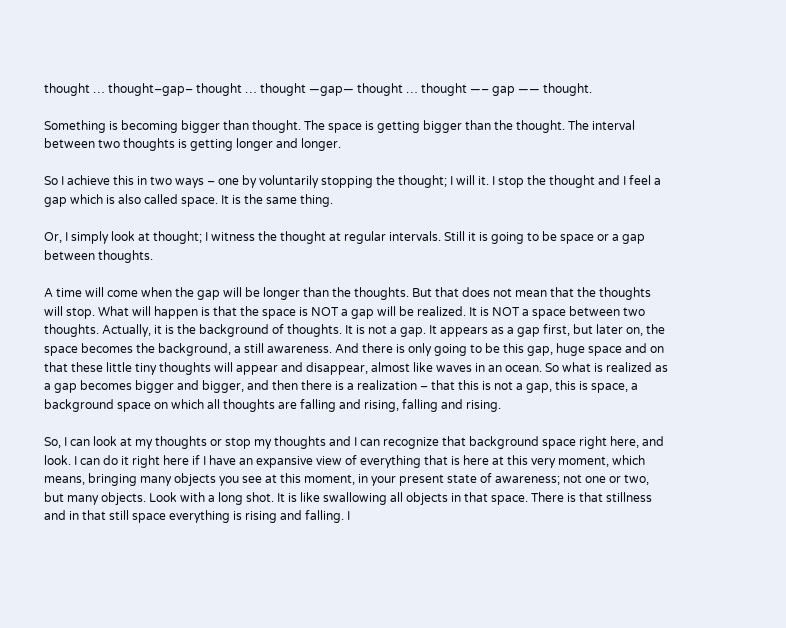thought … thought–gap– thought … thought —gap— thought … thought —– gap —— thought.

Something is becoming bigger than thought. The space is getting bigger than the thought. The interval between two thoughts is getting longer and longer.

So I achieve this in two ways – one by voluntarily stopping the thought; I will it. I stop the thought and I feel a gap which is also called space. It is the same thing.

Or, I simply look at thought; I witness the thought at regular intervals. Still it is going to be space or a gap between thoughts.

A time will come when the gap will be longer than the thoughts. But that does not mean that the thoughts will stop. What will happen is that the space is NOT a gap will be realized. It is NOT a space between two thoughts. Actually, it is the background of thoughts. It is not a gap. It appears as a gap first, but later on, the space becomes the background, a still awareness. And there is only going to be this gap, huge space and on that these little tiny thoughts will appear and disappear, almost like waves in an ocean. So what is realized as a gap becomes bigger and bigger, and then there is a realization – that this is not a gap, this is space, a background space on which all thoughts are falling and rising, falling and rising.

So, I can look at my thoughts or stop my thoughts and I can recognize that background space right here, and look. I can do it right here if I have an expansive view of everything that is here at this very moment, which means, bringing many objects you see at this moment, in your present state of awareness; not one or two, but many objects. Look with a long shot. It is like swallowing all objects in that space. There is that stillness and in that still space everything is rising and falling. I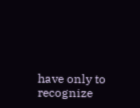have only to recognize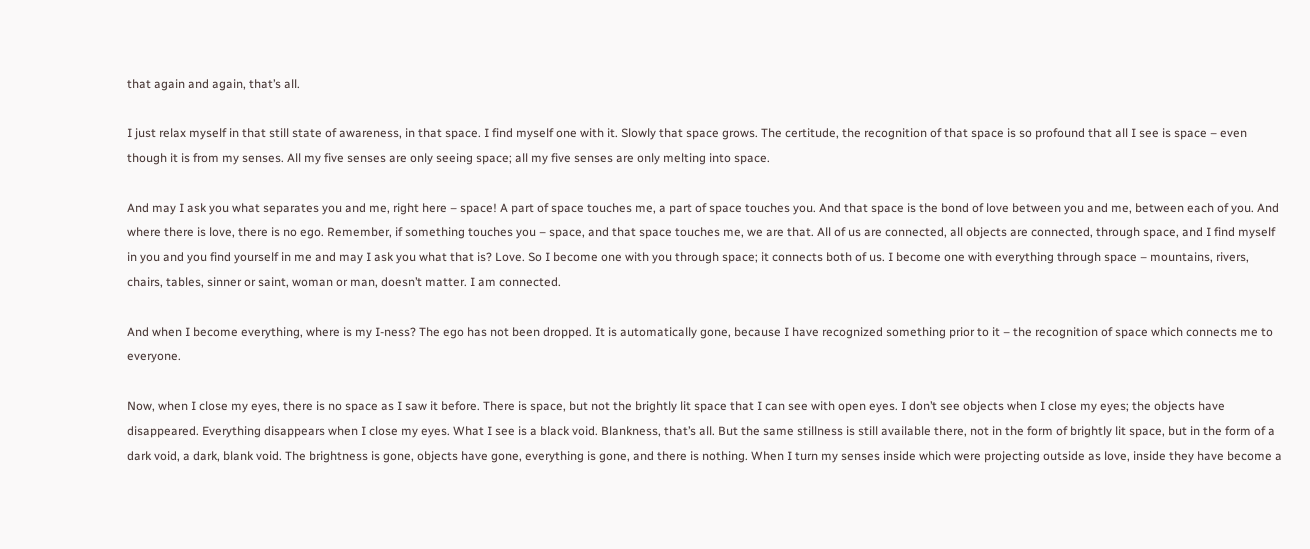that again and again, that’s all.

I just relax myself in that still state of awareness, in that space. I find myself one with it. Slowly that space grows. The certitude, the recognition of that space is so profound that all I see is space – even though it is from my senses. All my five senses are only seeing space; all my five senses are only melting into space.

And may I ask you what separates you and me, right here – space! A part of space touches me, a part of space touches you. And that space is the bond of love between you and me, between each of you. And where there is love, there is no ego. Remember, if something touches you – space, and that space touches me, we are that. All of us are connected, all objects are connected, through space, and I find myself in you and you find yourself in me and may I ask you what that is? Love. So I become one with you through space; it connects both of us. I become one with everything through space – mountains, rivers, chairs, tables, sinner or saint, woman or man, doesn’t matter. I am connected.

And when I become everything, where is my I-ness? The ego has not been dropped. It is automatically gone, because I have recognized something prior to it – the recognition of space which connects me to everyone.

Now, when I close my eyes, there is no space as I saw it before. There is space, but not the brightly lit space that I can see with open eyes. I don’t see objects when I close my eyes; the objects have disappeared. Everything disappears when I close my eyes. What I see is a black void. Blankness, that’s all. But the same stillness is still available there, not in the form of brightly lit space, but in the form of a dark void, a dark, blank void. The brightness is gone, objects have gone, everything is gone, and there is nothing. When I turn my senses inside which were projecting outside as love, inside they have become a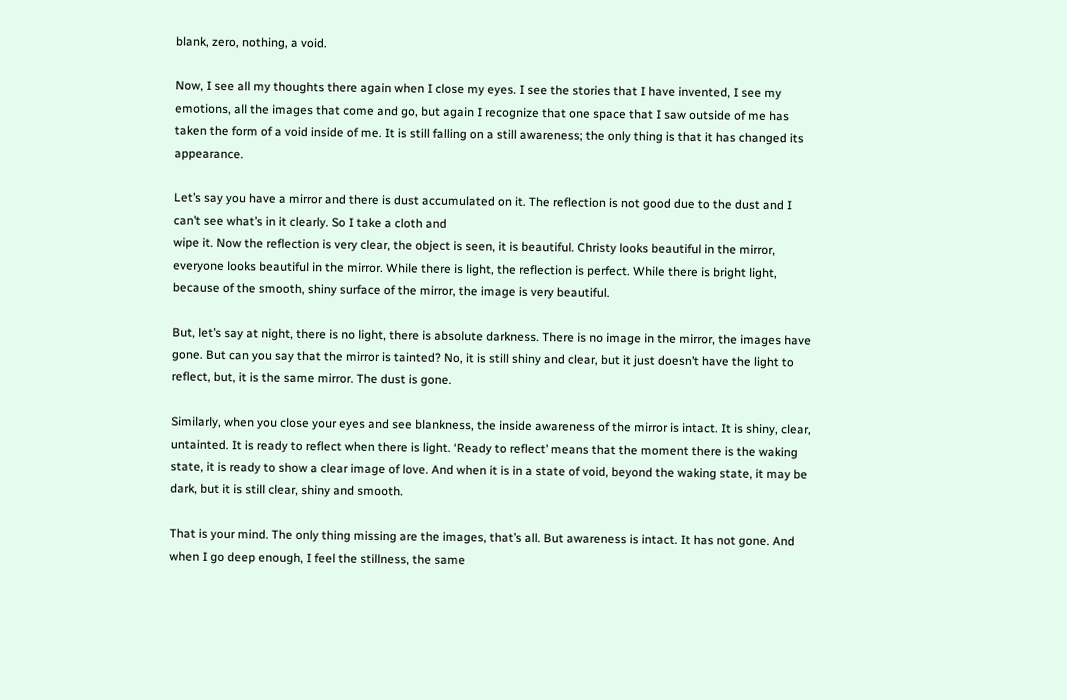blank, zero, nothing, a void.

Now, I see all my thoughts there again when I close my eyes. I see the stories that I have invented, I see my emotions, all the images that come and go, but again I recognize that one space that I saw outside of me has taken the form of a void inside of me. It is still falling on a still awareness; the only thing is that it has changed its appearance.

Let’s say you have a mirror and there is dust accumulated on it. The reflection is not good due to the dust and I can’t see what’s in it clearly. So I take a cloth and
wipe it. Now the reflection is very clear, the object is seen, it is beautiful. Christy looks beautiful in the mirror, everyone looks beautiful in the mirror. While there is light, the reflection is perfect. While there is bright light, because of the smooth, shiny surface of the mirror, the image is very beautiful.

But, let’s say at night, there is no light, there is absolute darkness. There is no image in the mirror, the images have gone. But can you say that the mirror is tainted? No, it is still shiny and clear, but it just doesn’t have the light to reflect, but, it is the same mirror. The dust is gone.

Similarly, when you close your eyes and see blankness, the inside awareness of the mirror is intact. It is shiny, clear, untainted. It is ready to reflect when there is light. ‘Ready to reflect’ means that the moment there is the waking state, it is ready to show a clear image of love. And when it is in a state of void, beyond the waking state, it may be dark, but it is still clear, shiny and smooth.

That is your mind. The only thing missing are the images, that’s all. But awareness is intact. It has not gone. And when I go deep enough, I feel the stillness, the same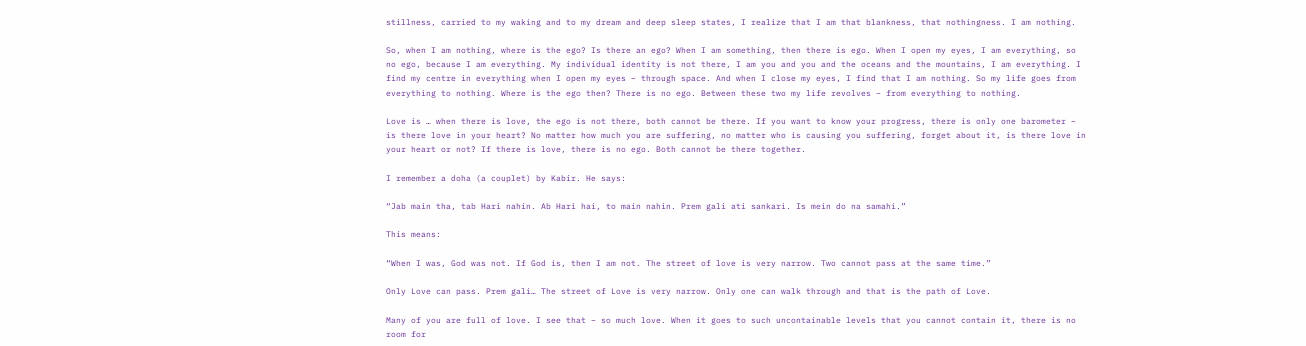stillness, carried to my waking and to my dream and deep sleep states, I realize that I am that blankness, that nothingness. I am nothing.

So, when I am nothing, where is the ego? Is there an ego? When I am something, then there is ego. When I open my eyes, I am everything, so no ego, because I am everything. My individual identity is not there, I am you and you and the oceans and the mountains, I am everything. I find my centre in everything when I open my eyes – through space. And when I close my eyes, I find that I am nothing. So my life goes from everything to nothing. Where is the ego then? There is no ego. Between these two my life revolves – from everything to nothing.

Love is … when there is love, the ego is not there, both cannot be there. If you want to know your progress, there is only one barometer – is there love in your heart? No matter how much you are suffering, no matter who is causing you suffering, forget about it, is there love in your heart or not? If there is love, there is no ego. Both cannot be there together.

I remember a doha (a couplet) by Kabir. He says:

“Jab main tha, tab Hari nahin. Ab Hari hai, to main nahin. Prem gali ati sankari. Is mein do na samahi.”

This means:

“When I was, God was not. If God is, then I am not. The street of love is very narrow. Two cannot pass at the same time.”

Only Love can pass. Prem gali… The street of Love is very narrow. Only one can walk through and that is the path of Love.

Many of you are full of love. I see that – so much love. When it goes to such uncontainable levels that you cannot contain it, there is no room for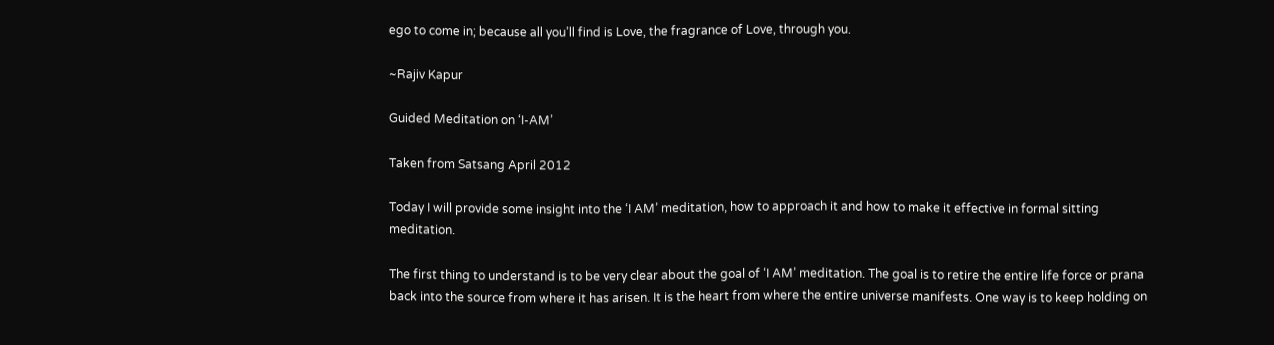ego to come in; because all you’ll find is Love, the fragrance of Love, through you.

~Rajiv Kapur

Guided Meditation on ‘I-AM’

Taken from Satsang April 2012

Today I will provide some insight into the ‘I AM’ meditation, how to approach it and how to make it effective in formal sitting meditation.

The first thing to understand is to be very clear about the goal of ‘I AM’ meditation. The goal is to retire the entire life force or prana back into the source from where it has arisen. It is the heart from where the entire universe manifests. One way is to keep holding on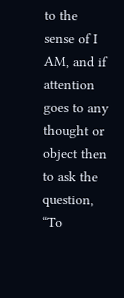to the sense of I AM, and if attention goes to any thought or object then to ask the question, “To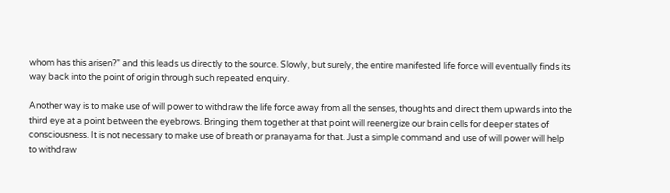whom has this arisen?” and this leads us directly to the source. Slowly, but surely, the entire manifested life force will eventually finds its way back into the point of origin through such repeated enquiry.

Another way is to make use of will power to withdraw the life force away from all the senses, thoughts and direct them upwards into the third eye at a point between the eyebrows. Bringing them together at that point will reenergize our brain cells for deeper states of consciousness. It is not necessary to make use of breath or pranayama for that. Just a simple command and use of will power will help to withdraw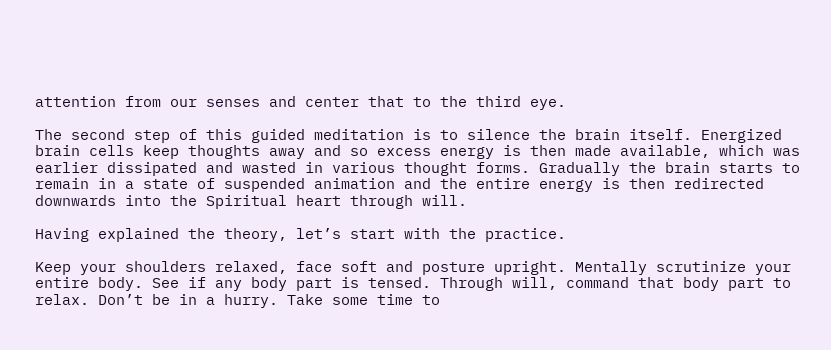attention from our senses and center that to the third eye.

The second step of this guided meditation is to silence the brain itself. Energized brain cells keep thoughts away and so excess energy is then made available, which was earlier dissipated and wasted in various thought forms. Gradually the brain starts to remain in a state of suspended animation and the entire energy is then redirected downwards into the Spiritual heart through will.

Having explained the theory, let’s start with the practice.

Keep your shoulders relaxed, face soft and posture upright. Mentally scrutinize your entire body. See if any body part is tensed. Through will, command that body part to relax. Don’t be in a hurry. Take some time to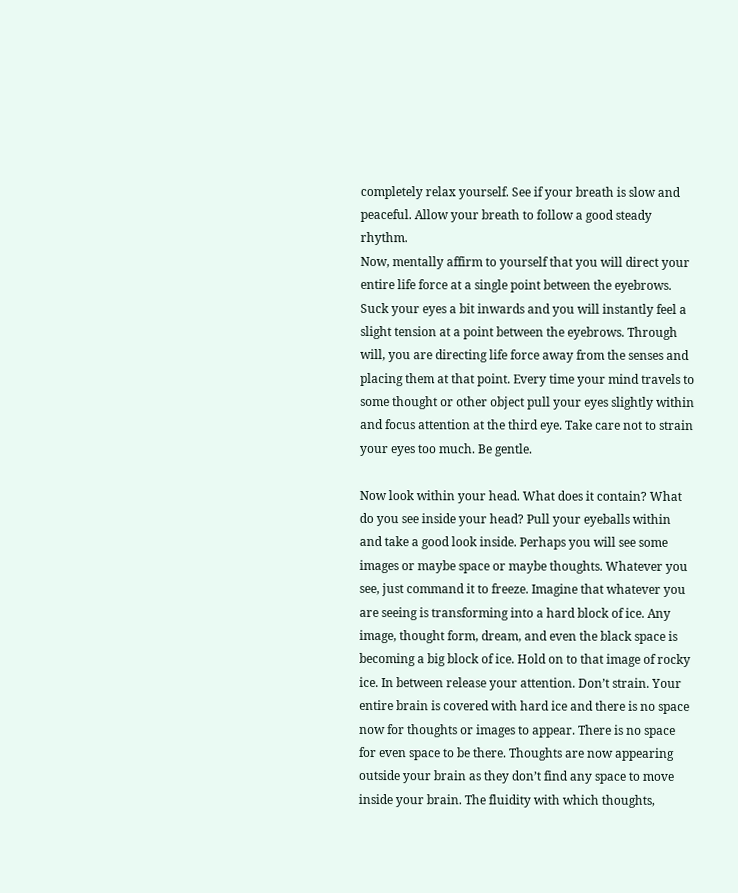completely relax yourself. See if your breath is slow and peaceful. Allow your breath to follow a good steady rhythm.
Now, mentally affirm to yourself that you will direct your entire life force at a single point between the eyebrows. Suck your eyes a bit inwards and you will instantly feel a slight tension at a point between the eyebrows. Through will, you are directing life force away from the senses and placing them at that point. Every time your mind travels to some thought or other object pull your eyes slightly within and focus attention at the third eye. Take care not to strain your eyes too much. Be gentle.

Now look within your head. What does it contain? What do you see inside your head? Pull your eyeballs within and take a good look inside. Perhaps you will see some images or maybe space or maybe thoughts. Whatever you see, just command it to freeze. Imagine that whatever you are seeing is transforming into a hard block of ice. Any image, thought form, dream, and even the black space is becoming a big block of ice. Hold on to that image of rocky ice. In between release your attention. Don’t strain. Your entire brain is covered with hard ice and there is no space now for thoughts or images to appear. There is no space for even space to be there. Thoughts are now appearing outside your brain as they don’t find any space to move inside your brain. The fluidity with which thoughts,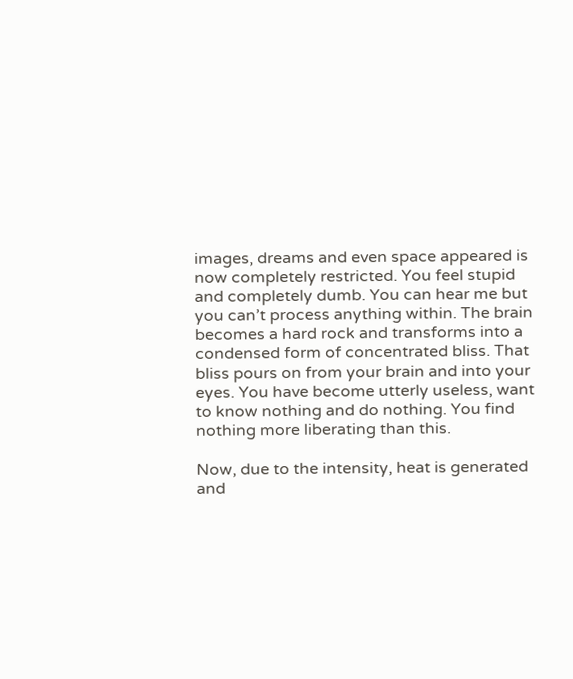images, dreams and even space appeared is now completely restricted. You feel stupid and completely dumb. You can hear me but you can’t process anything within. The brain becomes a hard rock and transforms into a condensed form of concentrated bliss. That bliss pours on from your brain and into your eyes. You have become utterly useless, want to know nothing and do nothing. You find nothing more liberating than this.

Now, due to the intensity, heat is generated and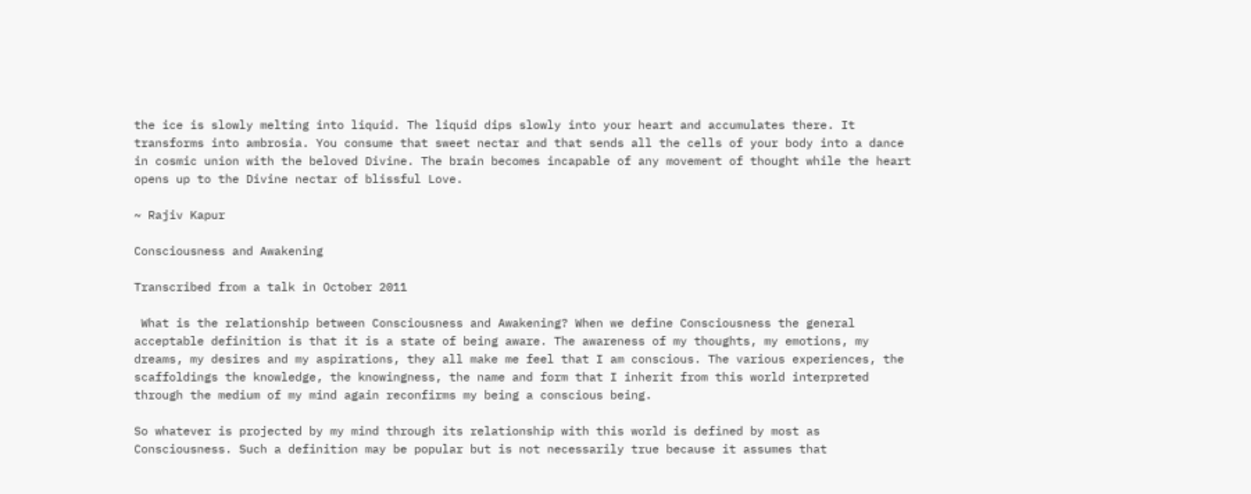the ice is slowly melting into liquid. The liquid dips slowly into your heart and accumulates there. It transforms into ambrosia. You consume that sweet nectar and that sends all the cells of your body into a dance in cosmic union with the beloved Divine. The brain becomes incapable of any movement of thought while the heart opens up to the Divine nectar of blissful Love.

~ Rajiv Kapur

Consciousness and Awakening

Transcribed from a talk in October 2011

 What is the relationship between Consciousness and Awakening? When we define Consciousness the general acceptable definition is that it is a state of being aware. The awareness of my thoughts, my emotions, my dreams, my desires and my aspirations, they all make me feel that I am conscious. The various experiences, the scaffoldings the knowledge, the knowingness, the name and form that I inherit from this world interpreted through the medium of my mind again reconfirms my being a conscious being.

So whatever is projected by my mind through its relationship with this world is defined by most as Consciousness. Such a definition may be popular but is not necessarily true because it assumes that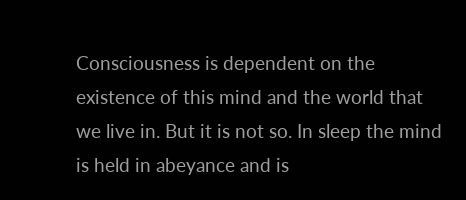Consciousness is dependent on the existence of this mind and the world that we live in. But it is not so. In sleep the mind is held in abeyance and is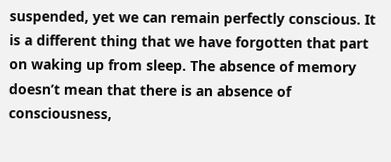suspended, yet we can remain perfectly conscious. It is a different thing that we have forgotten that part on waking up from sleep. The absence of memory doesn’t mean that there is an absence of consciousness,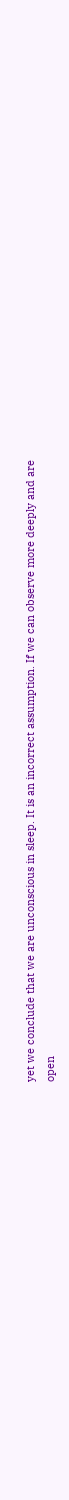yet we conclude that we are unconscious in sleep. It is an incorrect assumption. If we can observe more deeply and are open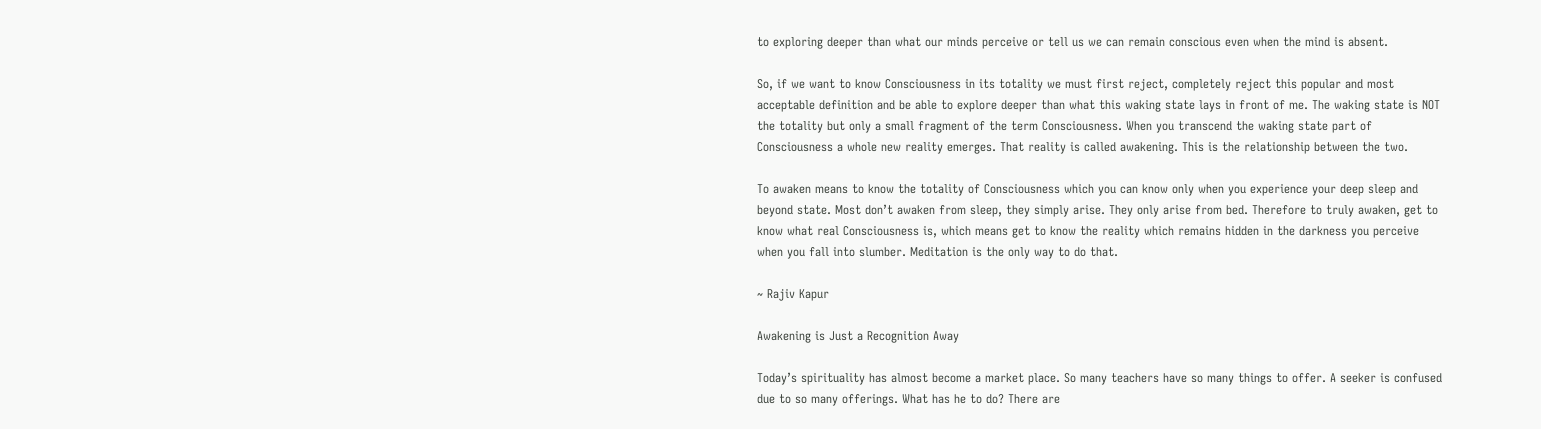to exploring deeper than what our minds perceive or tell us we can remain conscious even when the mind is absent.

So, if we want to know Consciousness in its totality we must first reject, completely reject this popular and most acceptable definition and be able to explore deeper than what this waking state lays in front of me. The waking state is NOT the totality but only a small fragment of the term Consciousness. When you transcend the waking state part of Consciousness a whole new reality emerges. That reality is called awakening. This is the relationship between the two.

To awaken means to know the totality of Consciousness which you can know only when you experience your deep sleep and beyond state. Most don’t awaken from sleep, they simply arise. They only arise from bed. Therefore to truly awaken, get to know what real Consciousness is, which means get to know the reality which remains hidden in the darkness you perceive when you fall into slumber. Meditation is the only way to do that.

~ Rajiv Kapur

Awakening is Just a Recognition Away

Today’s spirituality has almost become a market place. So many teachers have so many things to offer. A seeker is confused due to so many offerings. What has he to do? There are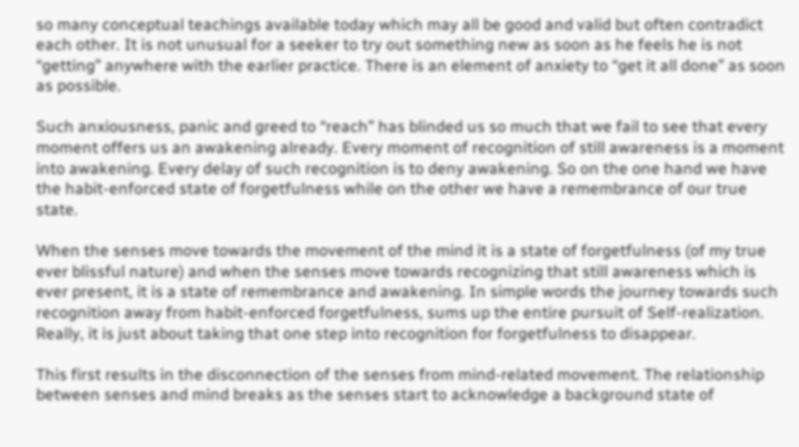so many conceptual teachings available today which may all be good and valid but often contradict each other. It is not unusual for a seeker to try out something new as soon as he feels he is not “getting” anywhere with the earlier practice. There is an element of anxiety to “get it all done” as soon as possible.

Such anxiousness, panic and greed to “reach” has blinded us so much that we fail to see that every moment offers us an awakening already. Every moment of recognition of still awareness is a moment into awakening. Every delay of such recognition is to deny awakening. So on the one hand we have the habit-enforced state of forgetfulness while on the other we have a remembrance of our true state.

When the senses move towards the movement of the mind it is a state of forgetfulness (of my true ever blissful nature) and when the senses move towards recognizing that still awareness which is ever present, it is a state of remembrance and awakening. In simple words the journey towards such recognition away from habit-enforced forgetfulness, sums up the entire pursuit of Self-realization. Really, it is just about taking that one step into recognition for forgetfulness to disappear.

This first results in the disconnection of the senses from mind-related movement. The relationship between senses and mind breaks as the senses start to acknowledge a background state of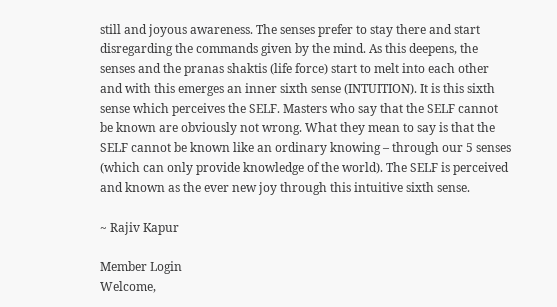still and joyous awareness. The senses prefer to stay there and start disregarding the commands given by the mind. As this deepens, the senses and the pranas shaktis (life force) start to melt into each other and with this emerges an inner sixth sense (INTUITION). It is this sixth sense which perceives the SELF. Masters who say that the SELF cannot be known are obviously not wrong. What they mean to say is that the SELF cannot be known like an ordinary knowing – through our 5 senses (which can only provide knowledge of the world). The SELF is perceived and known as the ever new joy through this intuitive sixth sense.

~ Rajiv Kapur

Member Login
Welcome,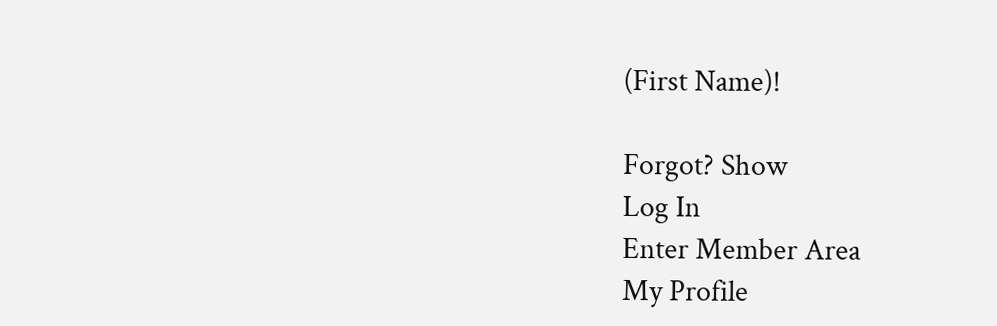(First Name)!

Forgot? Show
Log In
Enter Member Area
My Profile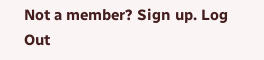Not a member? Sign up. Log Out